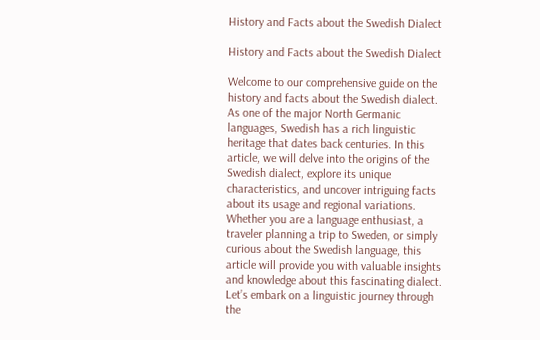History and Facts about the Swedish Dialect

History and Facts about the Swedish Dialect

Welcome to our comprehensive guide on the history and facts about the Swedish dialect. As one of the major North Germanic languages, Swedish has a rich linguistic heritage that dates back centuries. In this article, we will delve into the origins of the Swedish dialect, explore its unique characteristics, and uncover intriguing facts about its usage and regional variations. Whether you are a language enthusiast, a traveler planning a trip to Sweden, or simply curious about the Swedish language, this article will provide you with valuable insights and knowledge about this fascinating dialect. Let’s embark on a linguistic journey through the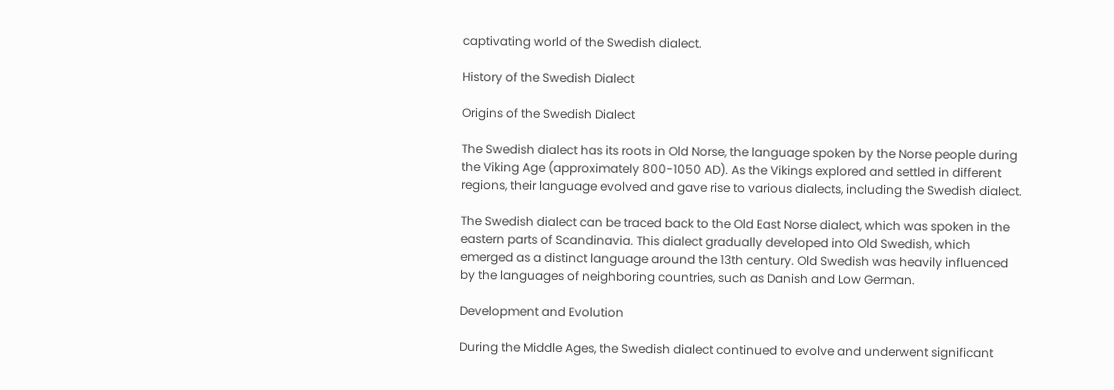captivating world of the Swedish dialect.

History of the Swedish Dialect

Origins of the Swedish Dialect

The Swedish dialect has its roots in Old Norse, the language spoken by the Norse people during the Viking Age (approximately 800-1050 AD). As the Vikings explored and settled in different regions, their language evolved and gave rise to various dialects, including the Swedish dialect.

The Swedish dialect can be traced back to the Old East Norse dialect, which was spoken in the eastern parts of Scandinavia. This dialect gradually developed into Old Swedish, which emerged as a distinct language around the 13th century. Old Swedish was heavily influenced by the languages of neighboring countries, such as Danish and Low German.

Development and Evolution

During the Middle Ages, the Swedish dialect continued to evolve and underwent significant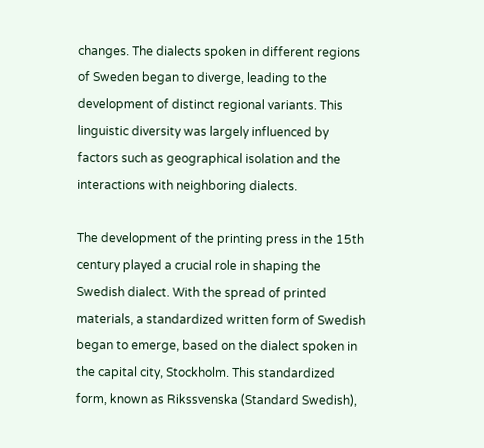changes. The dialects spoken in different regions of Sweden began to diverge, leading to the development of distinct regional variants. This linguistic diversity was largely influenced by factors such as geographical isolation and the interactions with neighboring dialects.

The development of the printing press in the 15th century played a crucial role in shaping the Swedish dialect. With the spread of printed materials, a standardized written form of Swedish began to emerge, based on the dialect spoken in the capital city, Stockholm. This standardized form, known as Rikssvenska (Standard Swedish),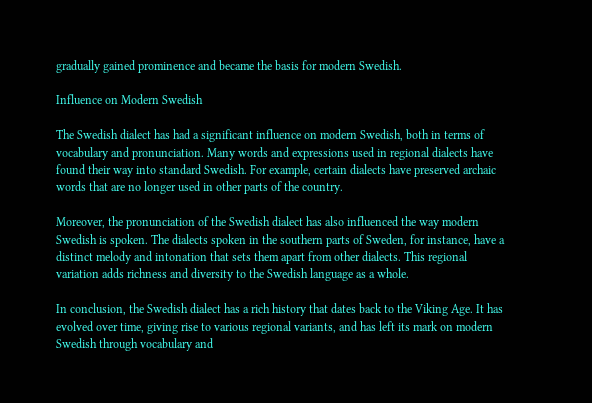gradually gained prominence and became the basis for modern Swedish.

Influence on Modern Swedish

The Swedish dialect has had a significant influence on modern Swedish, both in terms of vocabulary and pronunciation. Many words and expressions used in regional dialects have found their way into standard Swedish. For example, certain dialects have preserved archaic words that are no longer used in other parts of the country.

Moreover, the pronunciation of the Swedish dialect has also influenced the way modern Swedish is spoken. The dialects spoken in the southern parts of Sweden, for instance, have a distinct melody and intonation that sets them apart from other dialects. This regional variation adds richness and diversity to the Swedish language as a whole.

In conclusion, the Swedish dialect has a rich history that dates back to the Viking Age. It has evolved over time, giving rise to various regional variants, and has left its mark on modern Swedish through vocabulary and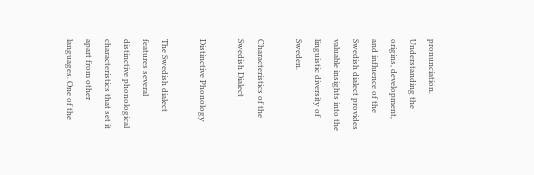pronunciation. Understanding the origins, development, and influence of the Swedish dialect provides valuable insights into the linguistic diversity of Sweden.

Characteristics of the Swedish Dialect

Distinctive Phonology

The Swedish dialect features several distinctive phonological characteristics that set it apart from other languages. One of the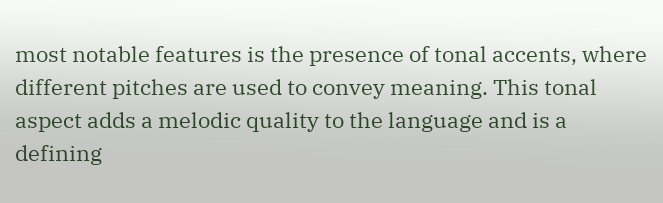most notable features is the presence of tonal accents, where different pitches are used to convey meaning. This tonal aspect adds a melodic quality to the language and is a defining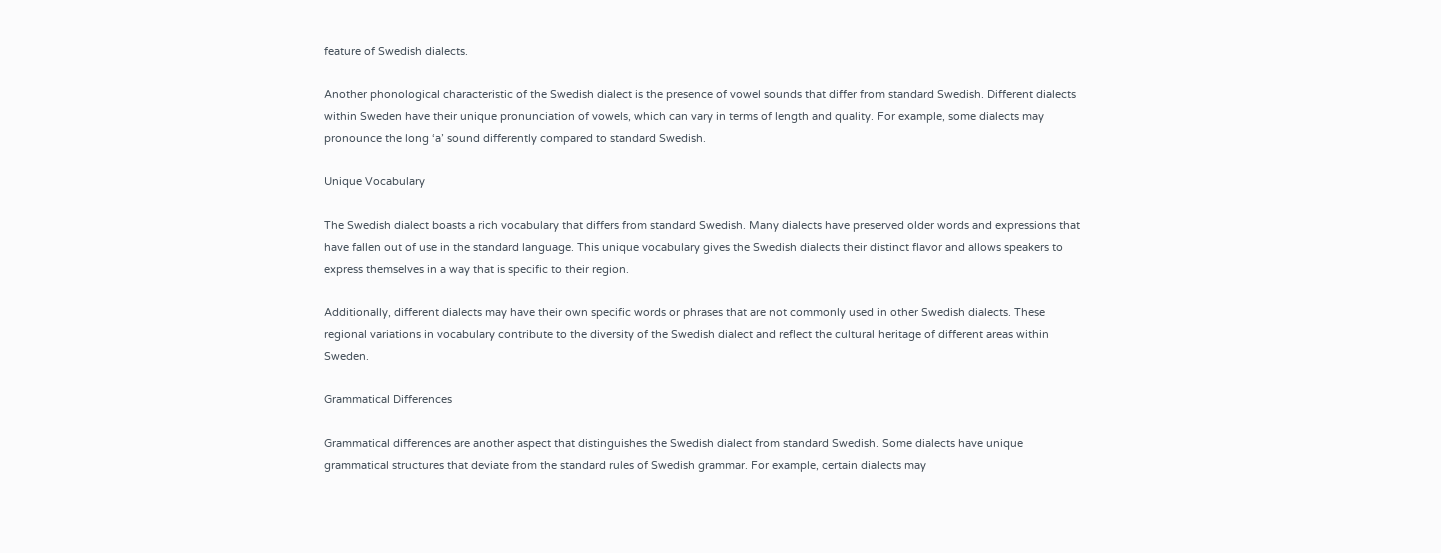feature of Swedish dialects.

Another phonological characteristic of the Swedish dialect is the presence of vowel sounds that differ from standard Swedish. Different dialects within Sweden have their unique pronunciation of vowels, which can vary in terms of length and quality. For example, some dialects may pronounce the long ‘a’ sound differently compared to standard Swedish.

Unique Vocabulary

The Swedish dialect boasts a rich vocabulary that differs from standard Swedish. Many dialects have preserved older words and expressions that have fallen out of use in the standard language. This unique vocabulary gives the Swedish dialects their distinct flavor and allows speakers to express themselves in a way that is specific to their region.

Additionally, different dialects may have their own specific words or phrases that are not commonly used in other Swedish dialects. These regional variations in vocabulary contribute to the diversity of the Swedish dialect and reflect the cultural heritage of different areas within Sweden.

Grammatical Differences

Grammatical differences are another aspect that distinguishes the Swedish dialect from standard Swedish. Some dialects have unique grammatical structures that deviate from the standard rules of Swedish grammar. For example, certain dialects may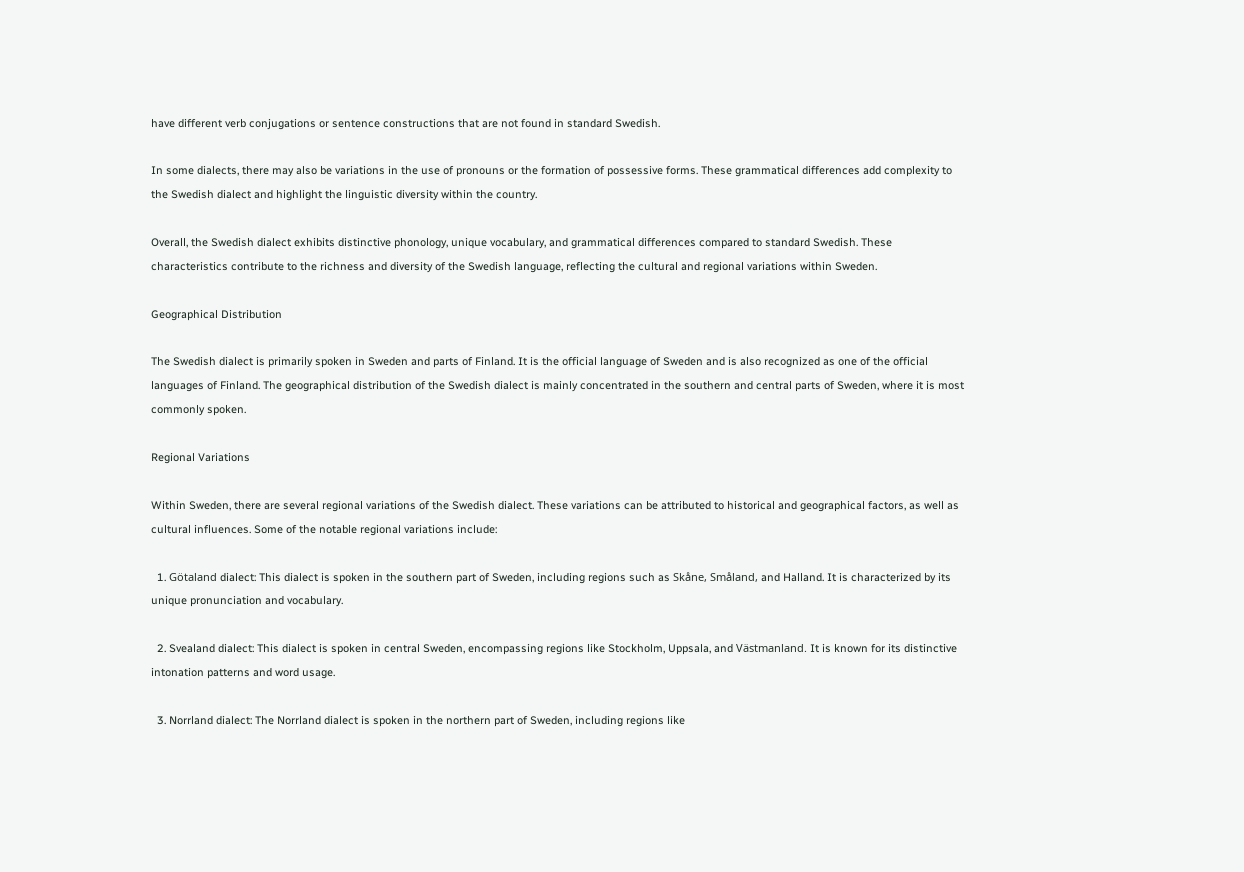have different verb conjugations or sentence constructions that are not found in standard Swedish.

In some dialects, there may also be variations in the use of pronouns or the formation of possessive forms. These grammatical differences add complexity to the Swedish dialect and highlight the linguistic diversity within the country.

Overall, the Swedish dialect exhibits distinctive phonology, unique vocabulary, and grammatical differences compared to standard Swedish. These characteristics contribute to the richness and diversity of the Swedish language, reflecting the cultural and regional variations within Sweden.

Geographical Distribution

The Swedish dialect is primarily spoken in Sweden and parts of Finland. It is the official language of Sweden and is also recognized as one of the official languages of Finland. The geographical distribution of the Swedish dialect is mainly concentrated in the southern and central parts of Sweden, where it is most commonly spoken.

Regional Variations

Within Sweden, there are several regional variations of the Swedish dialect. These variations can be attributed to historical and geographical factors, as well as cultural influences. Some of the notable regional variations include:

  1. Götaland dialect: This dialect is spoken in the southern part of Sweden, including regions such as Skåne, Småland, and Halland. It is characterized by its unique pronunciation and vocabulary.

  2. Svealand dialect: This dialect is spoken in central Sweden, encompassing regions like Stockholm, Uppsala, and Västmanland. It is known for its distinctive intonation patterns and word usage.

  3. Norrland dialect: The Norrland dialect is spoken in the northern part of Sweden, including regions like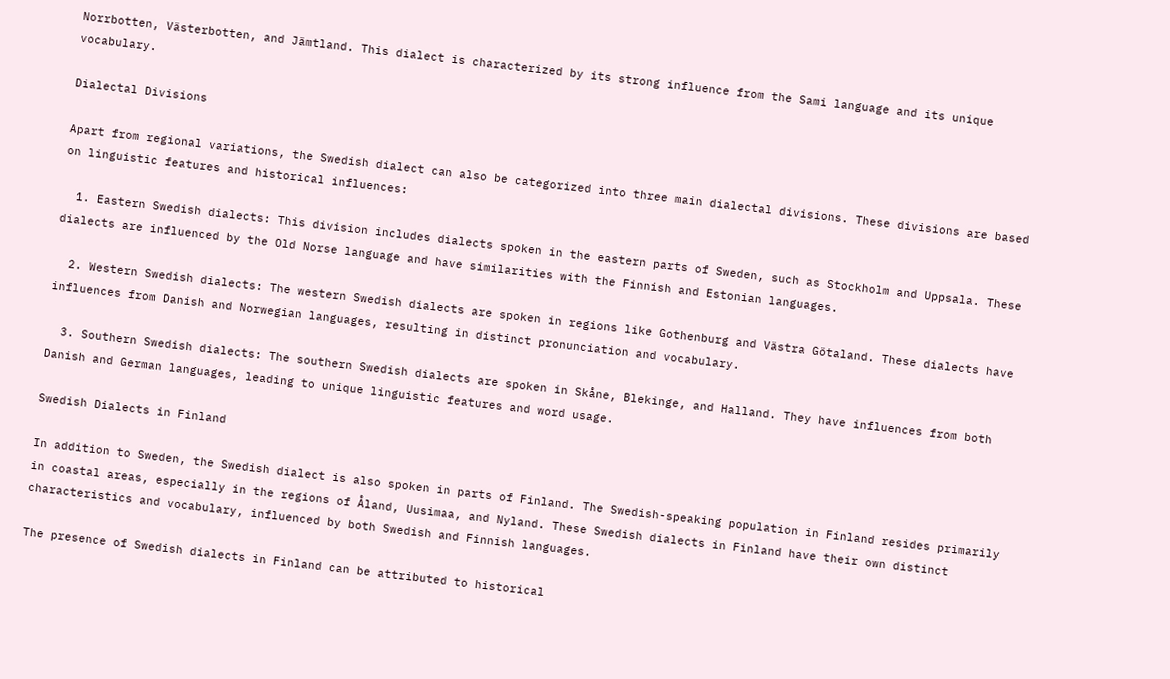Norrbotten, Västerbotten, and Jämtland. This dialect is characterized by its strong influence from the Sami language and its unique vocabulary.

Dialectal Divisions

Apart from regional variations, the Swedish dialect can also be categorized into three main dialectal divisions. These divisions are based on linguistic features and historical influences:

  1. Eastern Swedish dialects: This division includes dialects spoken in the eastern parts of Sweden, such as Stockholm and Uppsala. These dialects are influenced by the Old Norse language and have similarities with the Finnish and Estonian languages.

  2. Western Swedish dialects: The western Swedish dialects are spoken in regions like Gothenburg and Västra Götaland. These dialects have influences from Danish and Norwegian languages, resulting in distinct pronunciation and vocabulary.

  3. Southern Swedish dialects: The southern Swedish dialects are spoken in Skåne, Blekinge, and Halland. They have influences from both Danish and German languages, leading to unique linguistic features and word usage.

Swedish Dialects in Finland

In addition to Sweden, the Swedish dialect is also spoken in parts of Finland. The Swedish-speaking population in Finland resides primarily in coastal areas, especially in the regions of Åland, Uusimaa, and Nyland. These Swedish dialects in Finland have their own distinct characteristics and vocabulary, influenced by both Swedish and Finnish languages.

The presence of Swedish dialects in Finland can be attributed to historical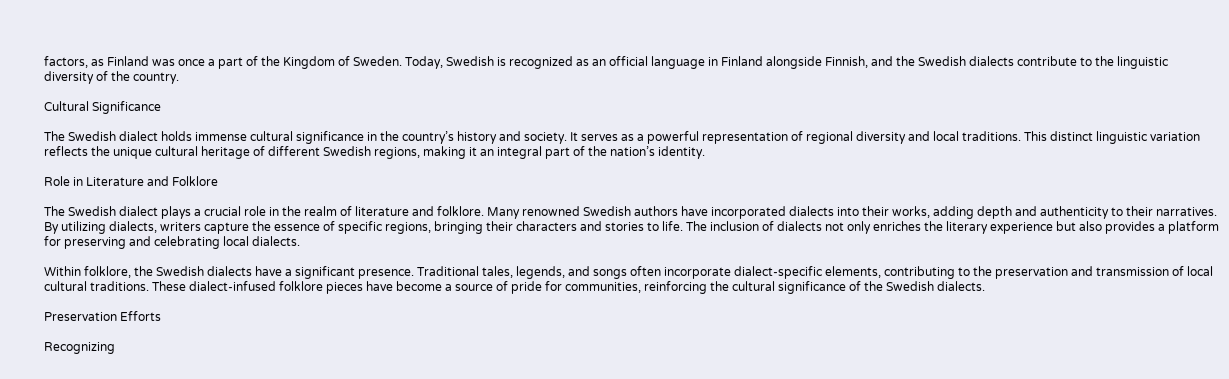factors, as Finland was once a part of the Kingdom of Sweden. Today, Swedish is recognized as an official language in Finland alongside Finnish, and the Swedish dialects contribute to the linguistic diversity of the country.

Cultural Significance

The Swedish dialect holds immense cultural significance in the country’s history and society. It serves as a powerful representation of regional diversity and local traditions. This distinct linguistic variation reflects the unique cultural heritage of different Swedish regions, making it an integral part of the nation’s identity.

Role in Literature and Folklore

The Swedish dialect plays a crucial role in the realm of literature and folklore. Many renowned Swedish authors have incorporated dialects into their works, adding depth and authenticity to their narratives. By utilizing dialects, writers capture the essence of specific regions, bringing their characters and stories to life. The inclusion of dialects not only enriches the literary experience but also provides a platform for preserving and celebrating local dialects.

Within folklore, the Swedish dialects have a significant presence. Traditional tales, legends, and songs often incorporate dialect-specific elements, contributing to the preservation and transmission of local cultural traditions. These dialect-infused folklore pieces have become a source of pride for communities, reinforcing the cultural significance of the Swedish dialects.

Preservation Efforts

Recognizing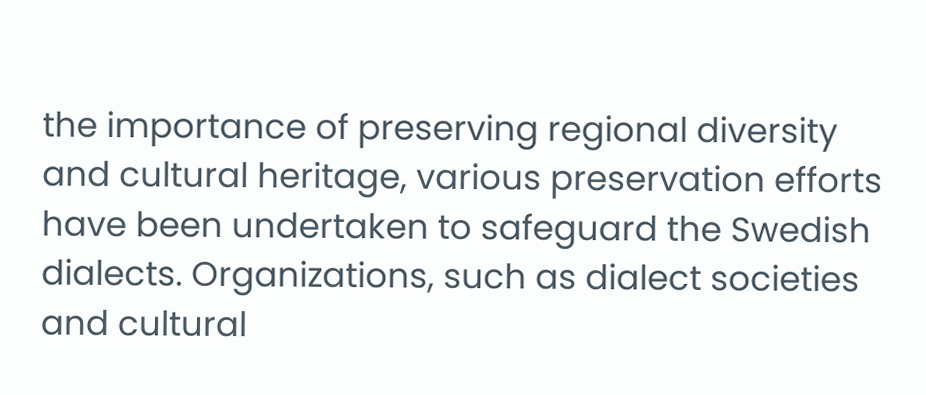the importance of preserving regional diversity and cultural heritage, various preservation efforts have been undertaken to safeguard the Swedish dialects. Organizations, such as dialect societies and cultural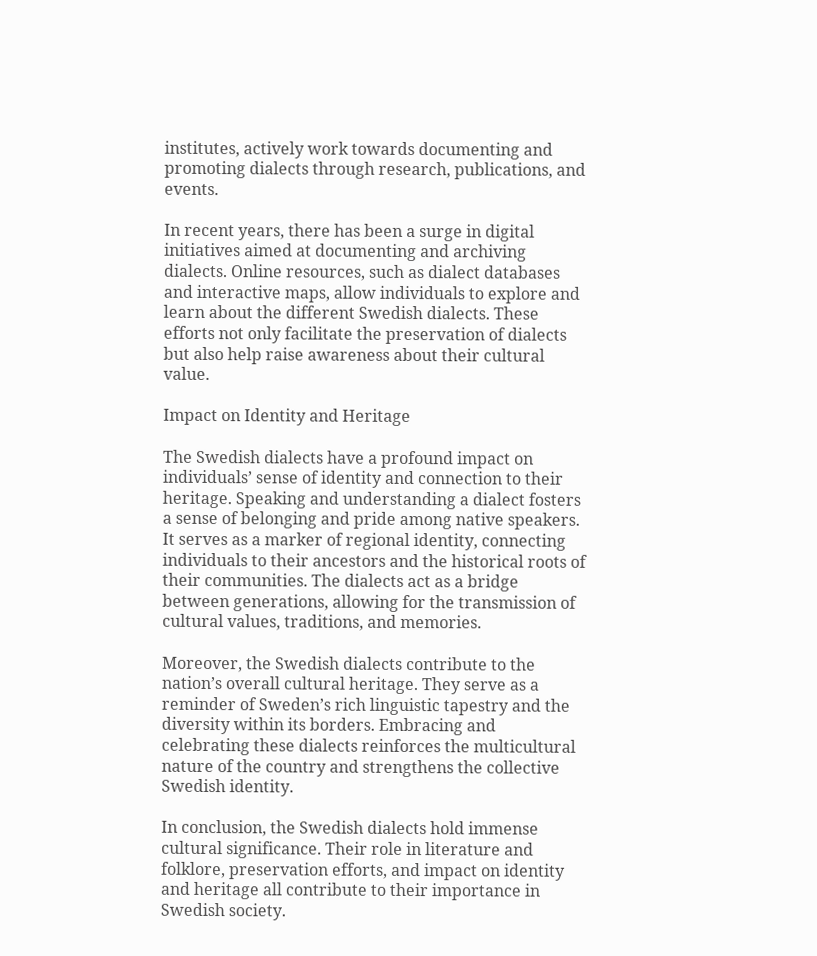institutes, actively work towards documenting and promoting dialects through research, publications, and events.

In recent years, there has been a surge in digital initiatives aimed at documenting and archiving dialects. Online resources, such as dialect databases and interactive maps, allow individuals to explore and learn about the different Swedish dialects. These efforts not only facilitate the preservation of dialects but also help raise awareness about their cultural value.

Impact on Identity and Heritage

The Swedish dialects have a profound impact on individuals’ sense of identity and connection to their heritage. Speaking and understanding a dialect fosters a sense of belonging and pride among native speakers. It serves as a marker of regional identity, connecting individuals to their ancestors and the historical roots of their communities. The dialects act as a bridge between generations, allowing for the transmission of cultural values, traditions, and memories.

Moreover, the Swedish dialects contribute to the nation’s overall cultural heritage. They serve as a reminder of Sweden’s rich linguistic tapestry and the diversity within its borders. Embracing and celebrating these dialects reinforces the multicultural nature of the country and strengthens the collective Swedish identity.

In conclusion, the Swedish dialects hold immense cultural significance. Their role in literature and folklore, preservation efforts, and impact on identity and heritage all contribute to their importance in Swedish society.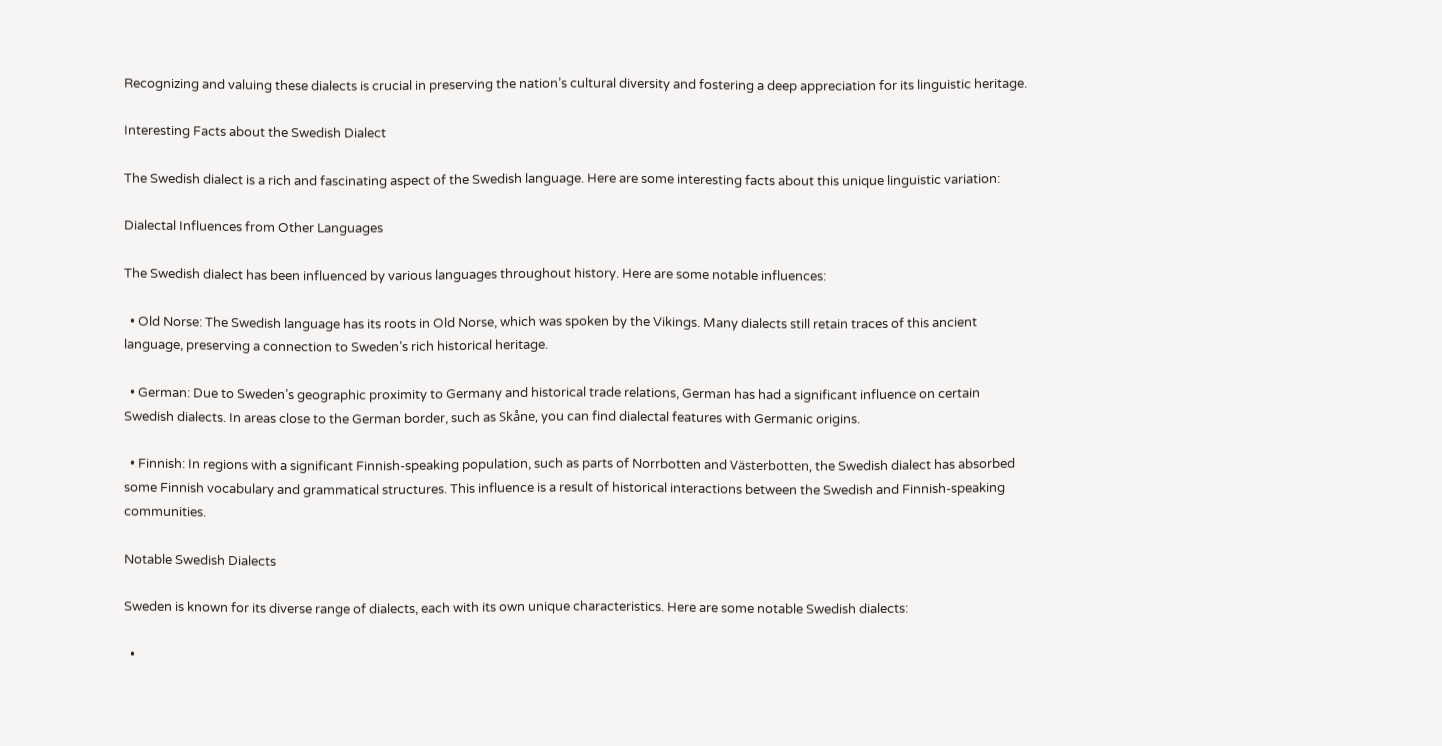Recognizing and valuing these dialects is crucial in preserving the nation’s cultural diversity and fostering a deep appreciation for its linguistic heritage.

Interesting Facts about the Swedish Dialect

The Swedish dialect is a rich and fascinating aspect of the Swedish language. Here are some interesting facts about this unique linguistic variation:

Dialectal Influences from Other Languages

The Swedish dialect has been influenced by various languages throughout history. Here are some notable influences:

  • Old Norse: The Swedish language has its roots in Old Norse, which was spoken by the Vikings. Many dialects still retain traces of this ancient language, preserving a connection to Sweden’s rich historical heritage.

  • German: Due to Sweden’s geographic proximity to Germany and historical trade relations, German has had a significant influence on certain Swedish dialects. In areas close to the German border, such as Skåne, you can find dialectal features with Germanic origins.

  • Finnish: In regions with a significant Finnish-speaking population, such as parts of Norrbotten and Västerbotten, the Swedish dialect has absorbed some Finnish vocabulary and grammatical structures. This influence is a result of historical interactions between the Swedish and Finnish-speaking communities.

Notable Swedish Dialects

Sweden is known for its diverse range of dialects, each with its own unique characteristics. Here are some notable Swedish dialects:

  •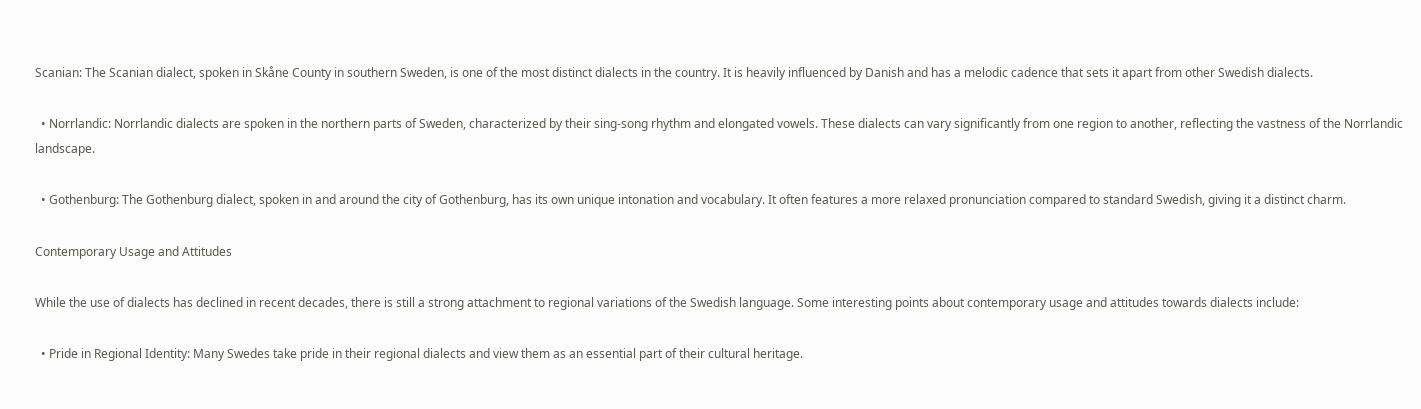Scanian: The Scanian dialect, spoken in Skåne County in southern Sweden, is one of the most distinct dialects in the country. It is heavily influenced by Danish and has a melodic cadence that sets it apart from other Swedish dialects.

  • Norrlandic: Norrlandic dialects are spoken in the northern parts of Sweden, characterized by their sing-song rhythm and elongated vowels. These dialects can vary significantly from one region to another, reflecting the vastness of the Norrlandic landscape.

  • Gothenburg: The Gothenburg dialect, spoken in and around the city of Gothenburg, has its own unique intonation and vocabulary. It often features a more relaxed pronunciation compared to standard Swedish, giving it a distinct charm.

Contemporary Usage and Attitudes

While the use of dialects has declined in recent decades, there is still a strong attachment to regional variations of the Swedish language. Some interesting points about contemporary usage and attitudes towards dialects include:

  • Pride in Regional Identity: Many Swedes take pride in their regional dialects and view them as an essential part of their cultural heritage.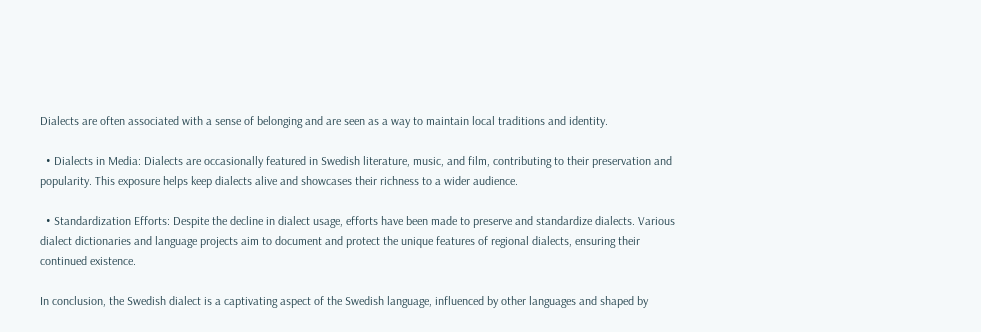Dialects are often associated with a sense of belonging and are seen as a way to maintain local traditions and identity.

  • Dialects in Media: Dialects are occasionally featured in Swedish literature, music, and film, contributing to their preservation and popularity. This exposure helps keep dialects alive and showcases their richness to a wider audience.

  • Standardization Efforts: Despite the decline in dialect usage, efforts have been made to preserve and standardize dialects. Various dialect dictionaries and language projects aim to document and protect the unique features of regional dialects, ensuring their continued existence.

In conclusion, the Swedish dialect is a captivating aspect of the Swedish language, influenced by other languages and shaped by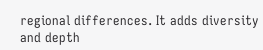regional differences. It adds diversity and depth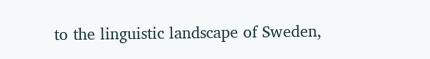to the linguistic landscape of Sweden,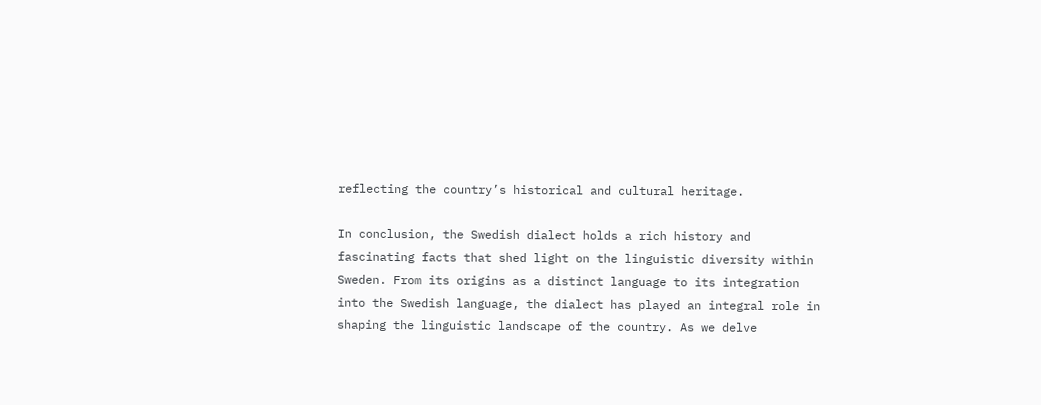reflecting the country’s historical and cultural heritage.

In conclusion, the Swedish dialect holds a rich history and fascinating facts that shed light on the linguistic diversity within Sweden. From its origins as a distinct language to its integration into the Swedish language, the dialect has played an integral role in shaping the linguistic landscape of the country. As we delve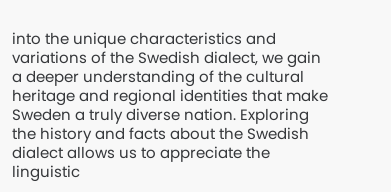into the unique characteristics and variations of the Swedish dialect, we gain a deeper understanding of the cultural heritage and regional identities that make Sweden a truly diverse nation. Exploring the history and facts about the Swedish dialect allows us to appreciate the linguistic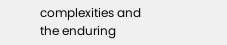complexities and the enduring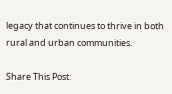legacy that continues to thrive in both rural and urban communities.

Share This Post: